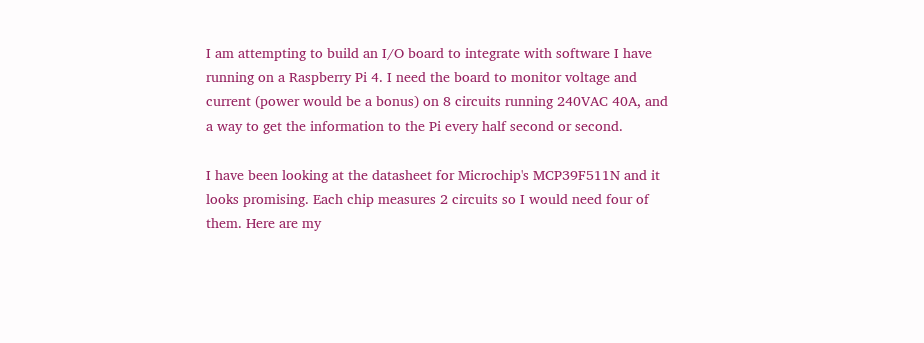I am attempting to build an I/O board to integrate with software I have running on a Raspberry Pi 4. I need the board to monitor voltage and current (power would be a bonus) on 8 circuits running 240VAC 40A, and a way to get the information to the Pi every half second or second.

I have been looking at the datasheet for Microchip's MCP39F511N and it looks promising. Each chip measures 2 circuits so I would need four of them. Here are my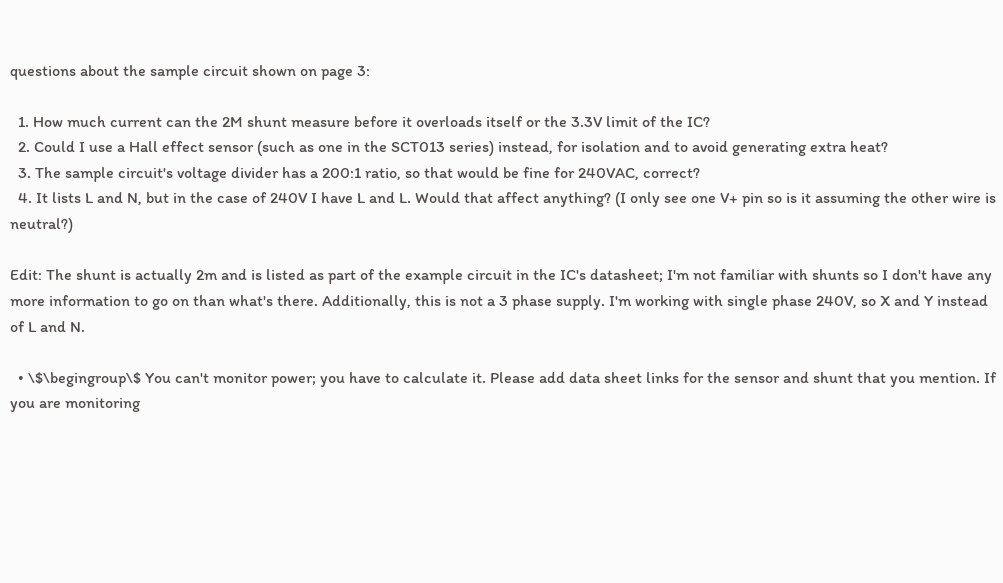questions about the sample circuit shown on page 3:

  1. How much current can the 2M shunt measure before it overloads itself or the 3.3V limit of the IC?
  2. Could I use a Hall effect sensor (such as one in the SCT013 series) instead, for isolation and to avoid generating extra heat?
  3. The sample circuit's voltage divider has a 200:1 ratio, so that would be fine for 240VAC, correct?
  4. It lists L and N, but in the case of 240V I have L and L. Would that affect anything? (I only see one V+ pin so is it assuming the other wire is neutral?)

Edit: The shunt is actually 2m and is listed as part of the example circuit in the IC's datasheet; I'm not familiar with shunts so I don't have any more information to go on than what's there. Additionally, this is not a 3 phase supply. I'm working with single phase 240V, so X and Y instead of L and N.

  • \$\begingroup\$ You can't monitor power; you have to calculate it. Please add data sheet links for the sensor and shunt that you mention. If you are monitoring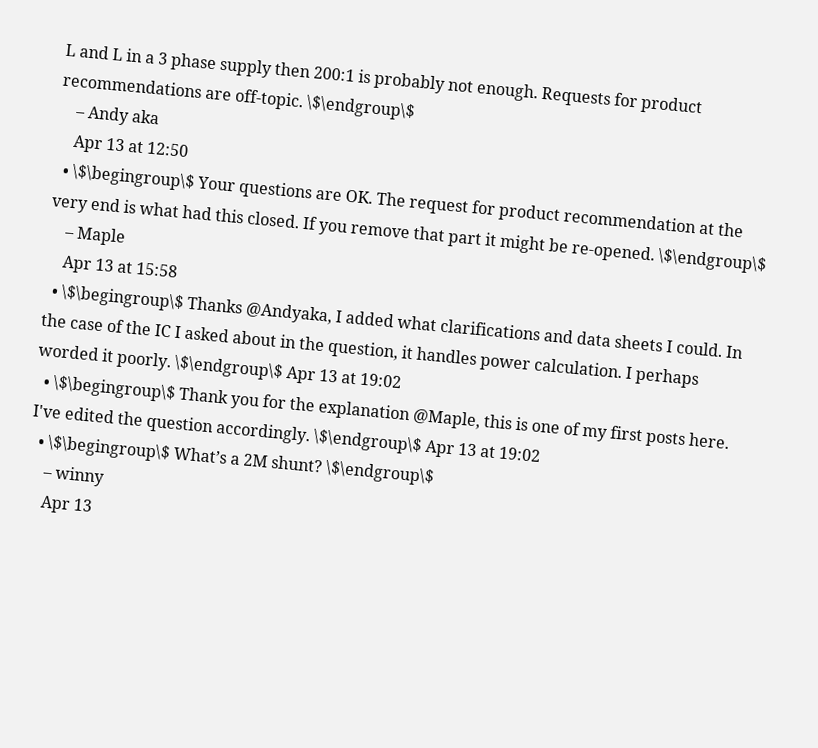L and L in a 3 phase supply then 200:1 is probably not enough. Requests for product recommendations are off-topic. \$\endgroup\$
    – Andy aka
    Apr 13 at 12:50
  • \$\begingroup\$ Your questions are OK. The request for product recommendation at the very end is what had this closed. If you remove that part it might be re-opened. \$\endgroup\$
    – Maple
    Apr 13 at 15:58
  • \$\begingroup\$ Thanks @Andyaka, I added what clarifications and data sheets I could. In the case of the IC I asked about in the question, it handles power calculation. I perhaps worded it poorly. \$\endgroup\$ Apr 13 at 19:02
  • \$\begingroup\$ Thank you for the explanation @Maple, this is one of my first posts here. I've edited the question accordingly. \$\endgroup\$ Apr 13 at 19:02
  • \$\begingroup\$ What’s a 2M shunt? \$\endgroup\$
    – winny
    Apr 13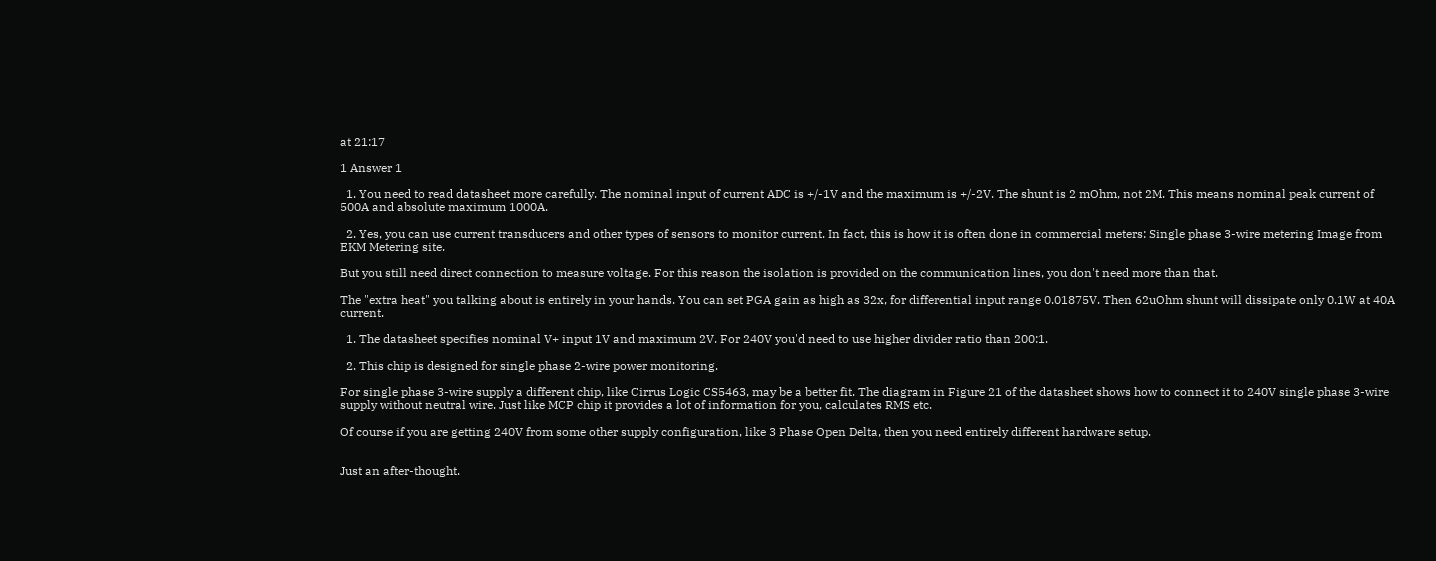at 21:17

1 Answer 1

  1. You need to read datasheet more carefully. The nominal input of current ADC is +/-1V and the maximum is +/-2V. The shunt is 2 mOhm, not 2M. This means nominal peak current of 500A and absolute maximum 1000A.

  2. Yes, you can use current transducers and other types of sensors to monitor current. In fact, this is how it is often done in commercial meters: Single phase 3-wire metering Image from EKM Metering site.

But you still need direct connection to measure voltage. For this reason the isolation is provided on the communication lines, you don't need more than that.

The "extra heat" you talking about is entirely in your hands. You can set PGA gain as high as 32x, for differential input range 0.01875V. Then 62uOhm shunt will dissipate only 0.1W at 40A current.

  1. The datasheet specifies nominal V+ input 1V and maximum 2V. For 240V you'd need to use higher divider ratio than 200:1.

  2. This chip is designed for single phase 2-wire power monitoring.

For single phase 3-wire supply a different chip, like Cirrus Logic CS5463, may be a better fit. The diagram in Figure 21 of the datasheet shows how to connect it to 240V single phase 3-wire supply without neutral wire. Just like MCP chip it provides a lot of information for you, calculates RMS etc.

Of course if you are getting 240V from some other supply configuration, like 3 Phase Open Delta, then you need entirely different hardware setup.


Just an after-thought.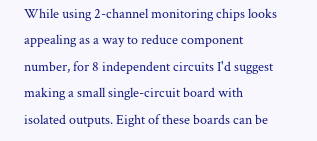While using 2-channel monitoring chips looks appealing as a way to reduce component number, for 8 independent circuits I'd suggest making a small single-circuit board with isolated outputs. Eight of these boards can be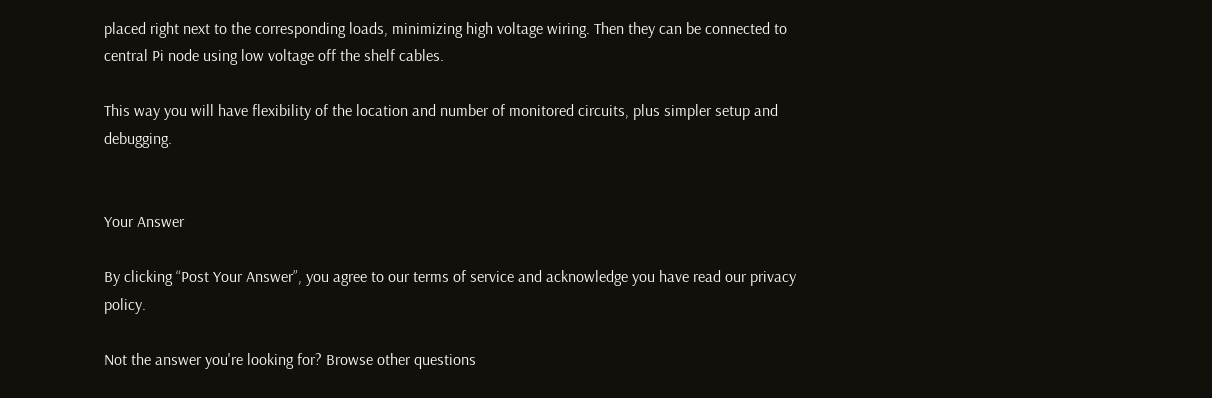placed right next to the corresponding loads, minimizing high voltage wiring. Then they can be connected to central Pi node using low voltage off the shelf cables.

This way you will have flexibility of the location and number of monitored circuits, plus simpler setup and debugging.


Your Answer

By clicking “Post Your Answer”, you agree to our terms of service and acknowledge you have read our privacy policy.

Not the answer you're looking for? Browse other questions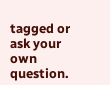tagged or ask your own question.